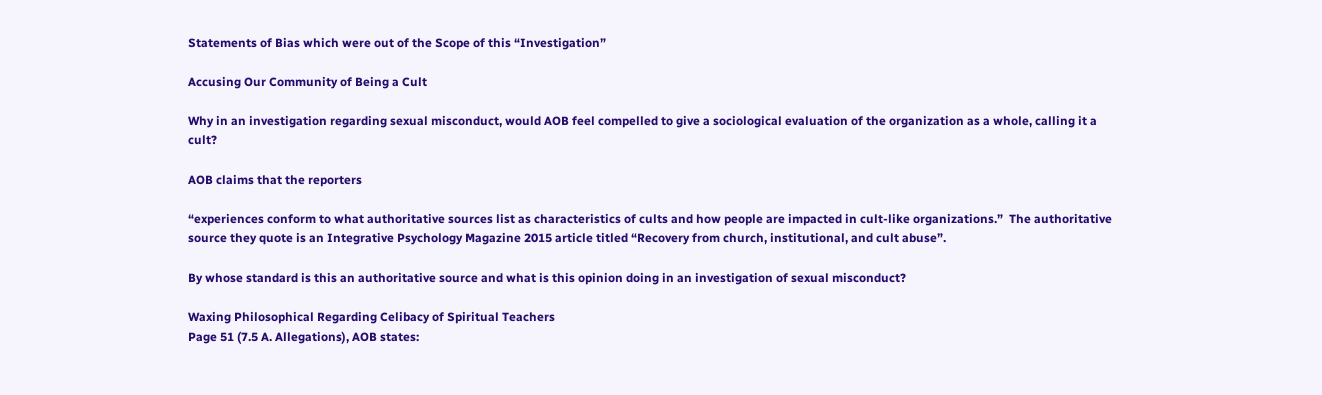Statements of Bias which were out of the Scope of this “Investigation”

Accusing Our Community of Being a Cult

Why in an investigation regarding sexual misconduct, would AOB feel compelled to give a sociological evaluation of the organization as a whole, calling it a cult?

AOB claims that the reporters

“experiences conform to what authoritative sources list as characteristics of cults and how people are impacted in cult-like organizations.”  The authoritative source they quote is an Integrative Psychology Magazine 2015 article titled “Recovery from church, institutional, and cult abuse”.

By whose standard is this an authoritative source and what is this opinion doing in an investigation of sexual misconduct?

Waxing Philosophical Regarding Celibacy of Spiritual Teachers
Page 51 (7.5 A. Allegations), AOB states: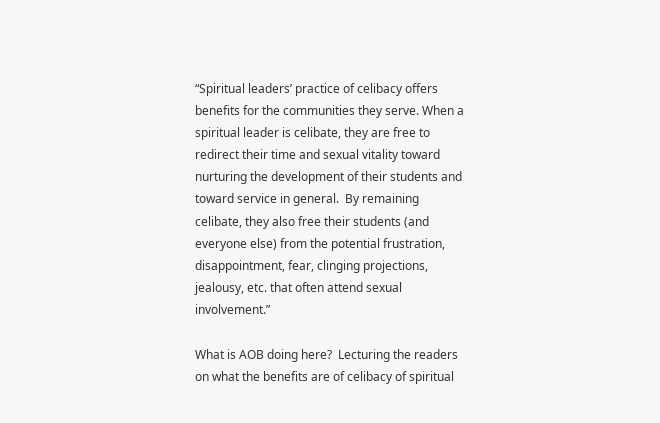“Spiritual leaders’ practice of celibacy offers benefits for the communities they serve. When a spiritual leader is celibate, they are free to redirect their time and sexual vitality toward nurturing the development of their students and toward service in general.  By remaining celibate, they also free their students (and everyone else) from the potential frustration, disappointment, fear, clinging projections, jealousy, etc. that often attend sexual involvement.”

What is AOB doing here?  Lecturing the readers on what the benefits are of celibacy of spiritual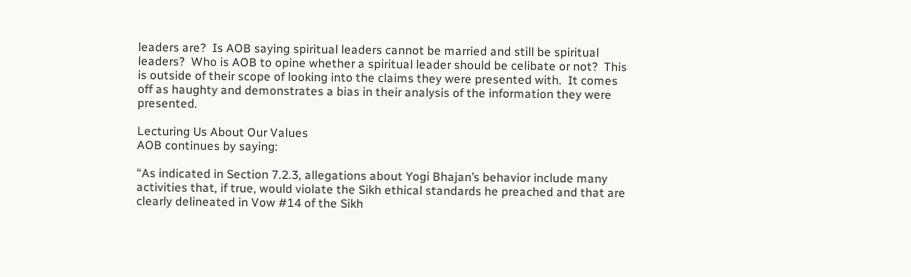leaders are?  Is AOB saying spiritual leaders cannot be married and still be spiritual leaders?  Who is AOB to opine whether a spiritual leader should be celibate or not?  This is outside of their scope of looking into the claims they were presented with.  It comes off as haughty and demonstrates a bias in their analysis of the information they were presented.

Lecturing Us About Our Values
AOB continues by saying:

“As indicated in Section 7.2.3, allegations about Yogi Bhajan’s behavior include many activities that, if true, would violate the Sikh ethical standards he preached and that are clearly delineated in Vow #14 of the Sikh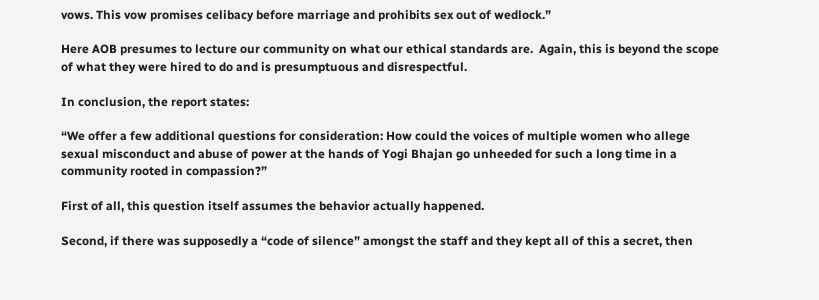vows. This vow promises celibacy before marriage and prohibits sex out of wedlock.”

Here AOB presumes to lecture our community on what our ethical standards are.  Again, this is beyond the scope of what they were hired to do and is presumptuous and disrespectful.

In conclusion, the report states:

“We offer a few additional questions for consideration: How could the voices of multiple women who allege sexual misconduct and abuse of power at the hands of Yogi Bhajan go unheeded for such a long time in a community rooted in compassion?”

First of all, this question itself assumes the behavior actually happened.

Second, if there was supposedly a “code of silence” amongst the staff and they kept all of this a secret, then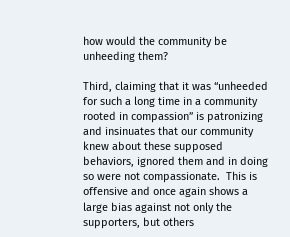how would the community be unheeding them?

Third, claiming that it was “unheeded for such a long time in a community rooted in compassion” is patronizing and insinuates that our community knew about these supposed behaviors, ignored them and in doing so were not compassionate.  This is offensive and once again shows a large bias against not only the supporters, but others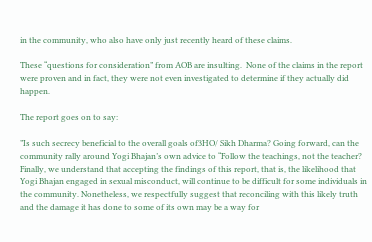in the community, who also have only just recently heard of these claims.

These “questions for consideration” from AOB are insulting.  None of the claims in the report were proven and in fact, they were not even investigated to determine if they actually did happen.

The report goes on to say:

”Is such secrecy beneficial to the overall goals of3HO/ Sikh Dharma? Going forward, can the community rally around Yogi Bhajan’s own advice to “Follow the teachings, not the teacher?  Finally, we understand that accepting the findings of this report, that is, the likelihood that Yogi Bhajan engaged in sexual misconduct, will continue to be difficult for some individuals in the community. Nonetheless, we respectfully suggest that reconciling with this likely truth and the damage it has done to some of its own may be a way for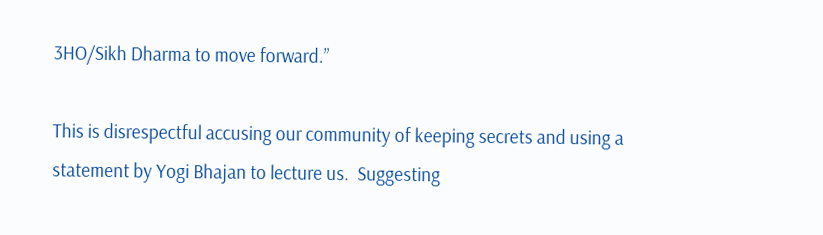3HO/Sikh Dharma to move forward.”

This is disrespectful accusing our community of keeping secrets and using a statement by Yogi Bhajan to lecture us.  Suggesting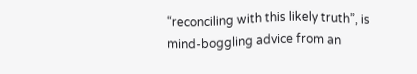“reconciling with this likely truth”, is mind-boggling advice from an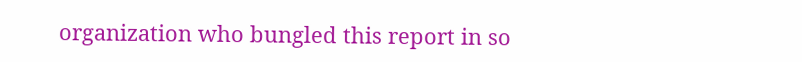organization who bungled this report in so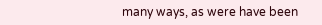many ways, as were have been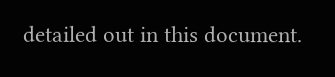detailed out in this document.